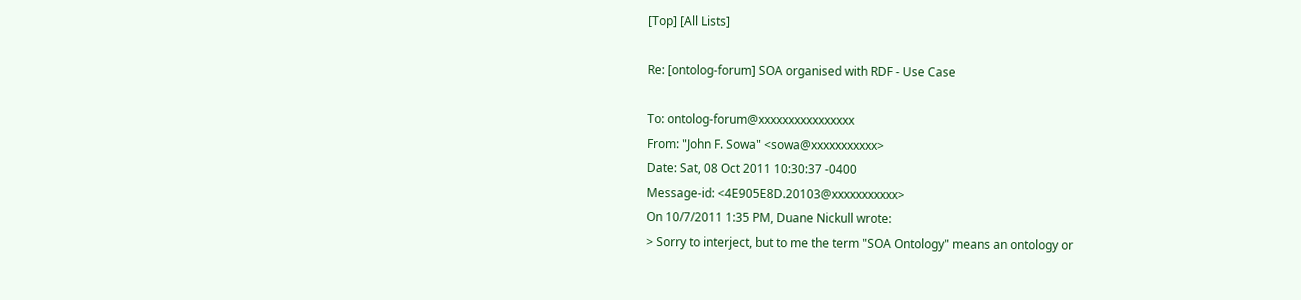[Top] [All Lists]

Re: [ontolog-forum] SOA organised with RDF - Use Case

To: ontolog-forum@xxxxxxxxxxxxxxxx
From: "John F. Sowa" <sowa@xxxxxxxxxxx>
Date: Sat, 08 Oct 2011 10:30:37 -0400
Message-id: <4E905E8D.20103@xxxxxxxxxxx>
On 10/7/2011 1:35 PM, Duane Nickull wrote:
> Sorry to interject, but to me the term "SOA Ontology" means an ontology or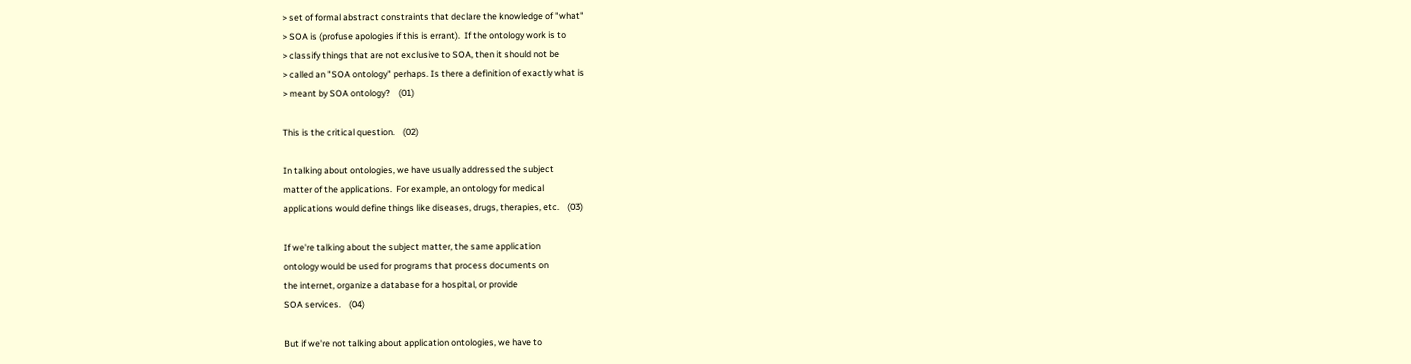> set of formal abstract constraints that declare the knowledge of "what"
> SOA is (profuse apologies if this is errant).  If the ontology work is to
> classify things that are not exclusive to SOA, then it should not be
> called an "SOA ontology" perhaps. Is there a definition of exactly what is
> meant by SOA ontology?    (01)

This is the critical question.    (02)

In talking about ontologies, we have usually addressed the subject
matter of the applications.  For example, an ontology for medical
applications would define things like diseases, drugs, therapies, etc.    (03)

If we're talking about the subject matter, the same application
ontology would be used for programs that process documents on
the internet, organize a database for a hospital, or provide
SOA services.    (04)

But if we're not talking about application ontologies, we have to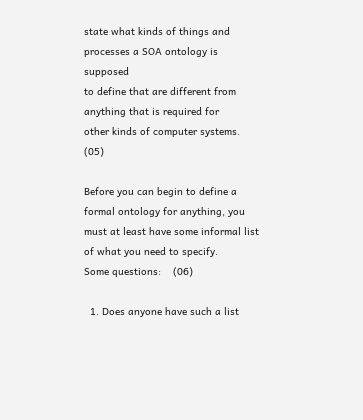state what kinds of things and processes a SOA ontology is supposed
to define that are different from anything that is required for
other kinds of computer systems.    (05)

Before you can begin to define a formal ontology for anything, you
must at least have some informal list of what you need to specify.
Some questions:    (06)

  1. Does anyone have such a list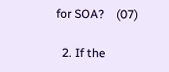for SOA?    (07)

  2. If the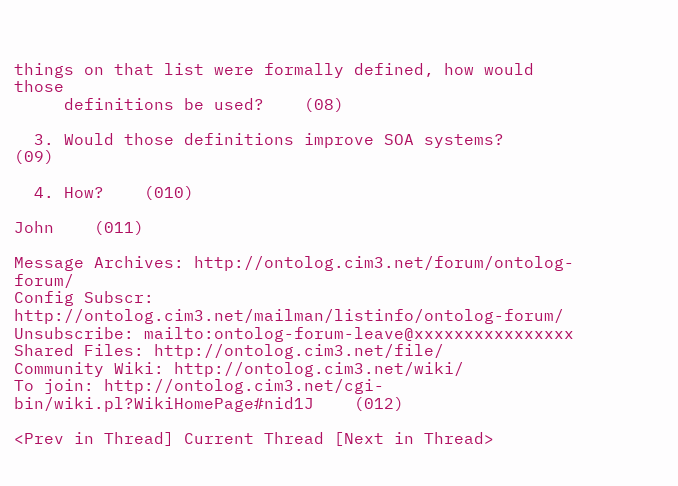things on that list were formally defined, how would those
     definitions be used?    (08)

  3. Would those definitions improve SOA systems?    (09)

  4. How?    (010)

John    (011)

Message Archives: http://ontolog.cim3.net/forum/ontolog-forum/
Config Subscr: http://ontolog.cim3.net/mailman/listinfo/ontolog-forum/
Unsubscribe: mailto:ontolog-forum-leave@xxxxxxxxxxxxxxxx
Shared Files: http://ontolog.cim3.net/file/
Community Wiki: http://ontolog.cim3.net/wiki/
To join: http://ontolog.cim3.net/cgi-bin/wiki.pl?WikiHomePage#nid1J    (012)

<Prev in Thread] Current Thread [Next in Thread>